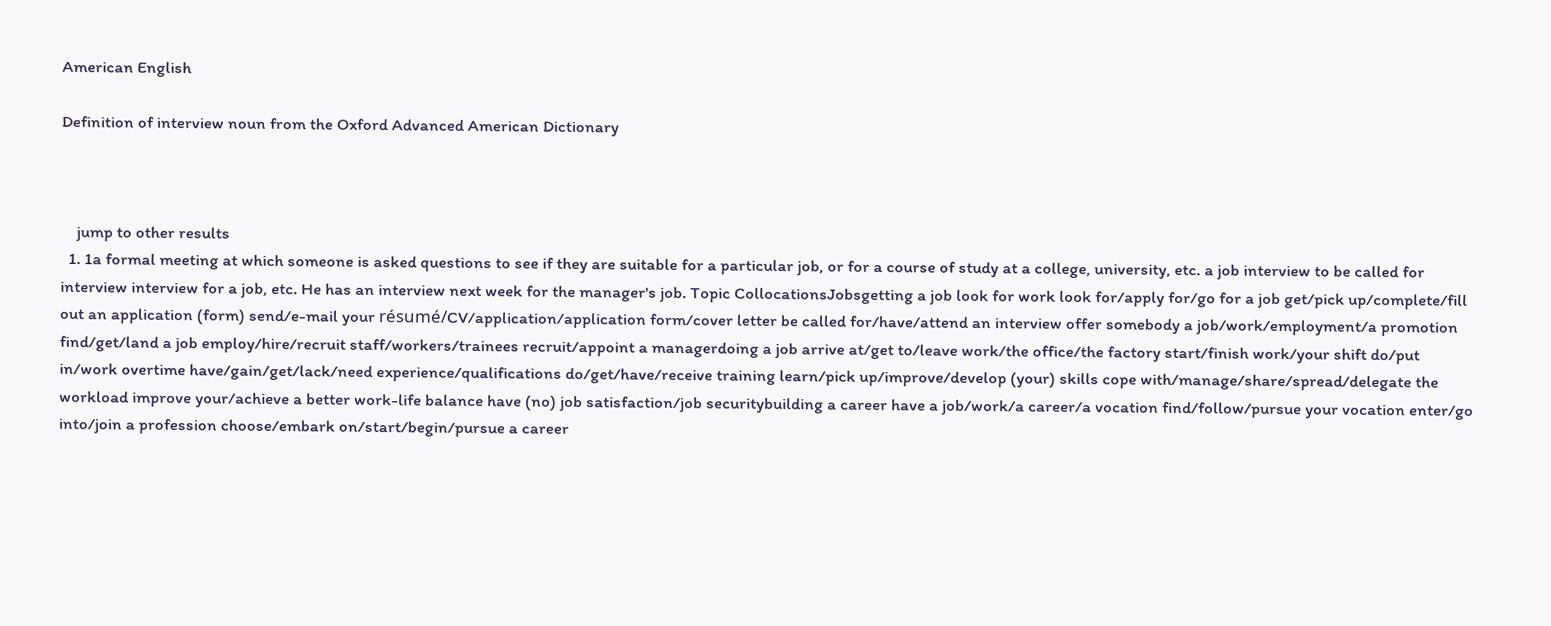American English

Definition of interview noun from the Oxford Advanced American Dictionary



    jump to other results
  1. 1a formal meeting at which someone is asked questions to see if they are suitable for a particular job, or for a course of study at a college, university, etc. a job interview to be called for interview interview for a job, etc. He has an interview next week for the manager's job. Topic CollocationsJobsgetting a job look for work look for/apply for/go for a job get/pick up/complete/fill out an application (form) send/e-mail your résumé/CV/application/application form/cover letter be called for/have/attend an interview offer somebody a job/work/employment/a promotion find/get/land a job employ/hire/recruit staff/workers/trainees recruit/appoint a managerdoing a job arrive at/get to/leave work/the office/the factory start/finish work/your shift do/put in/work overtime have/gain/get/lack/need experience/qualifications do/get/have/receive training learn/pick up/improve/develop (your) skills cope with/manage/share/spread/delegate the workload improve your/achieve a better work-life balance have (no) job satisfaction/job securitybuilding a career have a job/work/a career/a vocation find/follow/pursue your vocation enter/go into/join a profession choose/embark on/start/begin/pursue a career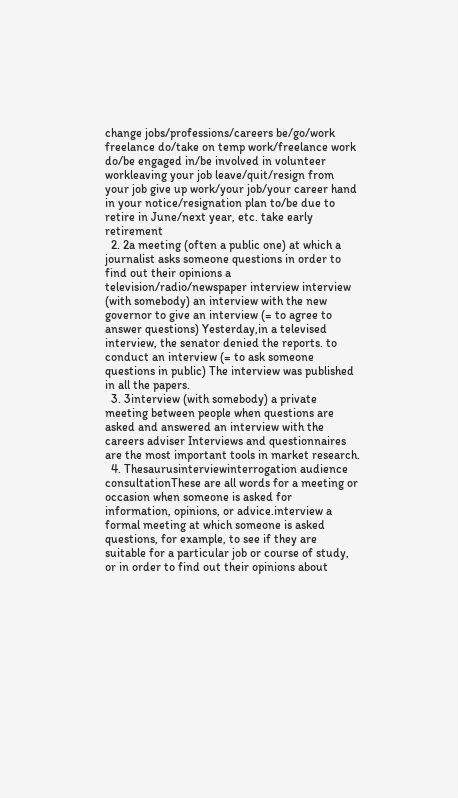change jobs/professions/careers be/go/work freelance do/take on temp work/freelance work do/be engaged in/be involved in volunteer workleaving your job leave/quit/resign from your job give up work/your job/your career hand in your notice/resignation plan to/be due to retire in June/next year, etc. take early retirement
  2. 2a meeting (often a public one) at which a journalist asks someone questions in order to find out their opinions a television/radio/newspaper interview interview (with somebody) an interview with the new governor to give an interview (= to agree to answer questions) Yesterday,in a televised interview, the senator denied the reports. to conduct an interview (= to ask someone questions in public) The interview was published in all the papers.
  3. 3interview (with somebody) a private meeting between people when questions are asked and answered an interview with the careers adviser Interviews and questionnaires are the most important tools in market research.
  4. Thesaurusinterviewinterrogation audience consultationThese are all words for a meeting or occasion when someone is asked for information, opinions, or advice.interview a formal meeting at which someone is asked questions, for example, to see if they are suitable for a particular job or course of study, or in order to find out their opinions about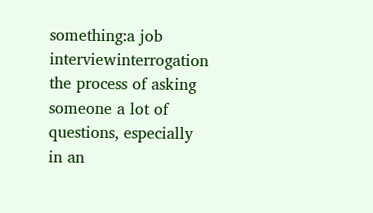something:a job interviewinterrogation the process of asking someone a lot of questions, especially in an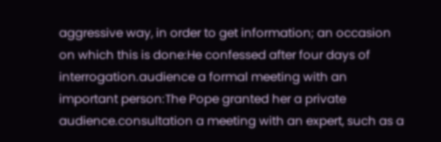aggressive way, in order to get information; an occasion on which this is done:He confessed after four days of interrogation.audience a formal meeting with an important person:The Pope granted her a private audience.consultation a meeting with an expert, such as a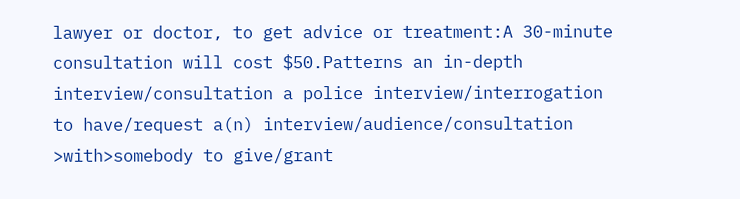lawyer or doctor, to get advice or treatment:A 30-minute consultation will cost $50.Patterns an in-depth interview/consultation a police interview/interrogation to have/request a(n) interview/audience/consultation >with>somebody to give/grant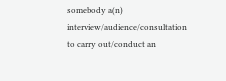somebody a(n) interview/audience/consultation to carry out/conduct an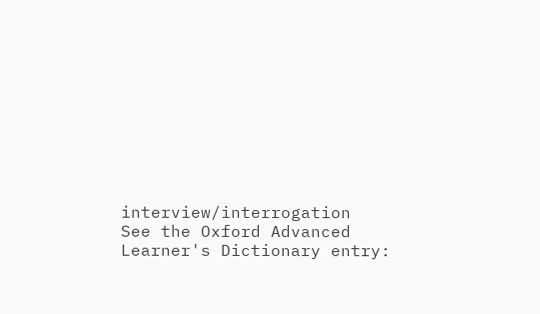interview/interrogation
See the Oxford Advanced Learner's Dictionary entry: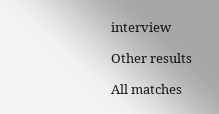interview

Other results

All matches